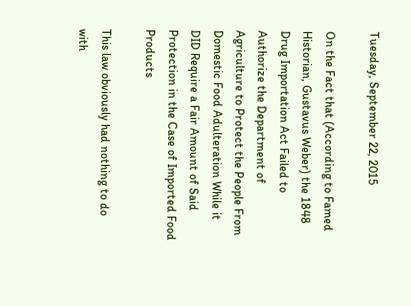Tuesday, September 22, 2015

On the Fact that (According to Famed Historian, Gustavus Weber) the 1848 Drug Importation Act Failed to Authorize the Department of Agriculture to Protect the People From Domestic Food Adulteration While it DID Require a Fair Amount of Said Protection in the Case of Imported Food Products

This law obviously had nothing to do with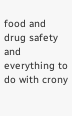food and drug safety and everything to do with crony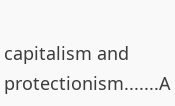capitalism and protectionism.......A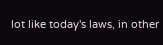lot like today's laws, in other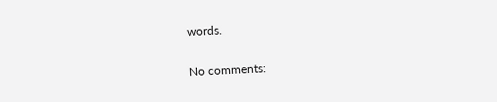words.

No comments: